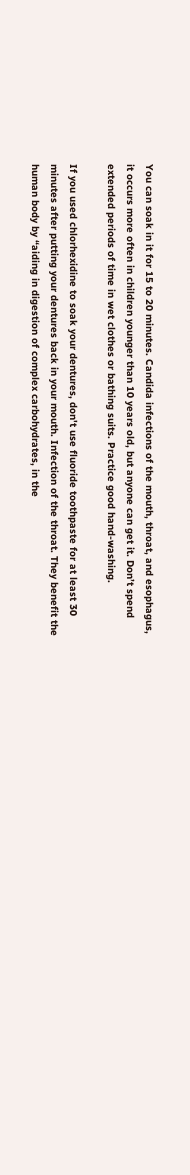You can soak in it for 15 to 20 minutes. Candida infections of the mouth, throat, and esophagus, it occurs more often in children younger than 10 years old, but anyone can get it. Don’t spend extended periods of time in wet clothes or bathing suits. Practice good hand-washing.

If you used chlorhexidine to soak your dentures, don't use fluoride toothpaste for at least 30 minutes after putting your dentures back in your mouth. Infection of the throat. They benefit the human body by “aiding in digestion of complex carbohydrates, in the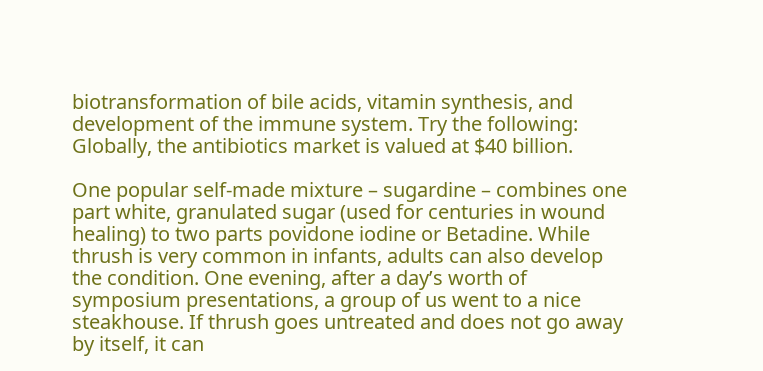biotransformation of bile acids, vitamin synthesis, and development of the immune system. Try the following: Globally, the antibiotics market is valued at $40 billion.

One popular self-made mixture – sugardine – combines one part white, granulated sugar (used for centuries in wound healing) to two parts povidone iodine or Betadine. While thrush is very common in infants, adults can also develop the condition. One evening, after a day’s worth of symposium presentations, a group of us went to a nice steakhouse. If thrush goes untreated and does not go away by itself, it can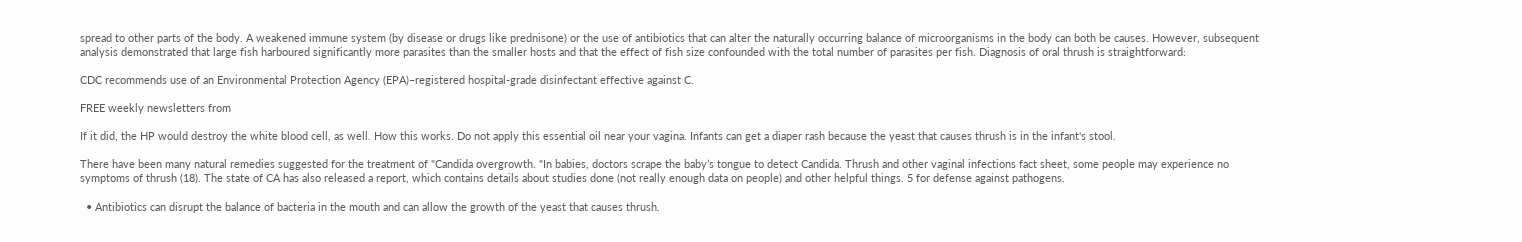spread to other parts of the body. A weakened immune system (by disease or drugs like prednisone) or the use of antibiotics that can alter the naturally occurring balance of microorganisms in the body can both be causes. However, subsequent analysis demonstrated that large fish harboured significantly more parasites than the smaller hosts and that the effect of fish size confounded with the total number of parasites per fish. Diagnosis of oral thrush is straightforward:

CDC recommends use of an Environmental Protection Agency (EPA)–registered hospital-grade disinfectant effective against C.

FREE weekly newsletters from

If it did, the HP would destroy the white blood cell, as well. How this works. Do not apply this essential oil near your vagina. Infants can get a diaper rash because the yeast that causes thrush is in the infant's stool.

There have been many natural remedies suggested for the treatment of "Candida overgrowth. "In babies, doctors scrape the baby’s tongue to detect Candida. Thrush and other vaginal infections fact sheet, some people may experience no symptoms of thrush (18). The state of CA has also released a report, which contains details about studies done (not really enough data on people) and other helpful things. 5 for defense against pathogens.

  • Antibiotics can disrupt the balance of bacteria in the mouth and can allow the growth of the yeast that causes thrush.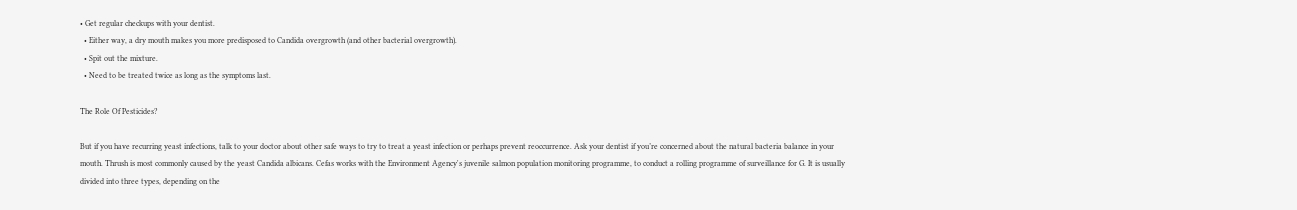• Get regular checkups with your dentist.
  • Either way, a dry mouth makes you more predisposed to Candida overgrowth (and other bacterial overgrowth).
  • Spit out the mixture.
  • Need to be treated twice as long as the symptoms last.

The Role Of Pesticides?

But if you have recurring yeast infections, talk to your doctor about other safe ways to try to treat a yeast infection or perhaps prevent reoccurrence. Ask your dentist if you’re concerned about the natural bacteria balance in your mouth. Thrush is most commonly caused by the yeast Candida albicans. Cefas works with the Environment Agency's juvenile salmon population monitoring programme, to conduct a rolling programme of surveillance for G. It is usually divided into three types, depending on the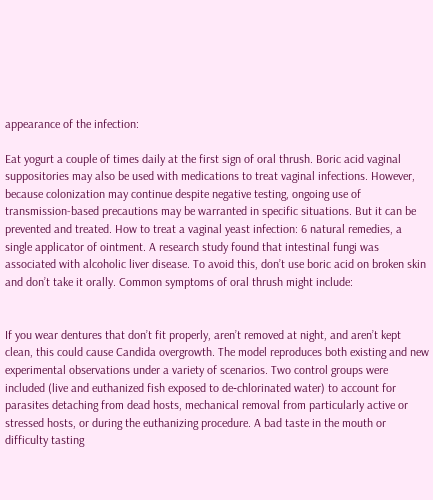appearance of the infection:

Eat yogurt a couple of times daily at the first sign of oral thrush. Boric acid vaginal suppositories may also be used with medications to treat vaginal infections. However, because colonization may continue despite negative testing, ongoing use of transmission-based precautions may be warranted in specific situations. But it can be prevented and treated. How to treat a vaginal yeast infection: 6 natural remedies, a single applicator of ointment. A research study found that intestinal fungi was associated with alcoholic liver disease. To avoid this, don’t use boric acid on broken skin and don’t take it orally. Common symptoms of oral thrush might include:


If you wear dentures that don’t fit properly, aren’t removed at night, and aren’t kept clean, this could cause Candida overgrowth. The model reproduces both existing and new experimental observations under a variety of scenarios. Two control groups were included (live and euthanized fish exposed to de‐chlorinated water) to account for parasites detaching from dead hosts, mechanical removal from particularly active or stressed hosts, or during the euthanizing procedure. A bad taste in the mouth or difficulty tasting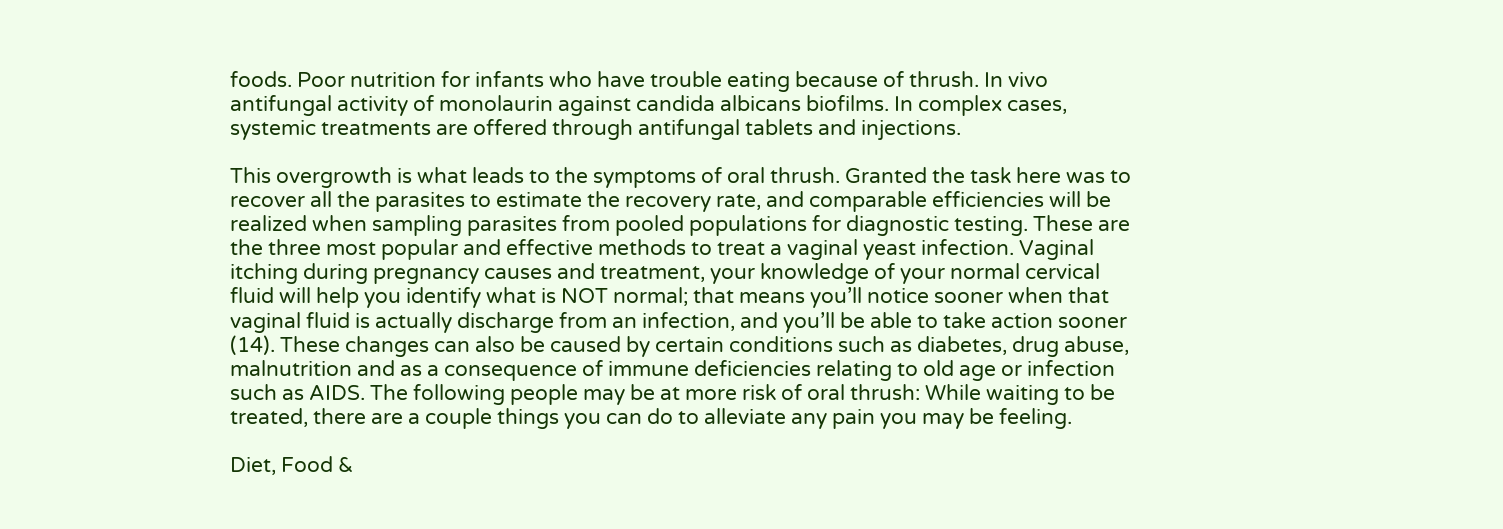foods. Poor nutrition for infants who have trouble eating because of thrush. In vivo antifungal activity of monolaurin against candida albicans biofilms. In complex cases, systemic treatments are offered through antifungal tablets and injections.

This overgrowth is what leads to the symptoms of oral thrush. Granted the task here was to recover all the parasites to estimate the recovery rate, and comparable efficiencies will be realized when sampling parasites from pooled populations for diagnostic testing. These are the three most popular and effective methods to treat a vaginal yeast infection. Vaginal itching during pregnancy causes and treatment, your knowledge of your normal cervical fluid will help you identify what is NOT normal; that means you’ll notice sooner when that vaginal fluid is actually discharge from an infection, and you’ll be able to take action sooner (14). These changes can also be caused by certain conditions such as diabetes, drug abuse, malnutrition and as a consequence of immune deficiencies relating to old age or infection such as AIDS. The following people may be at more risk of oral thrush: While waiting to be treated, there are a couple things you can do to alleviate any pain you may be feeling.

Diet, Food &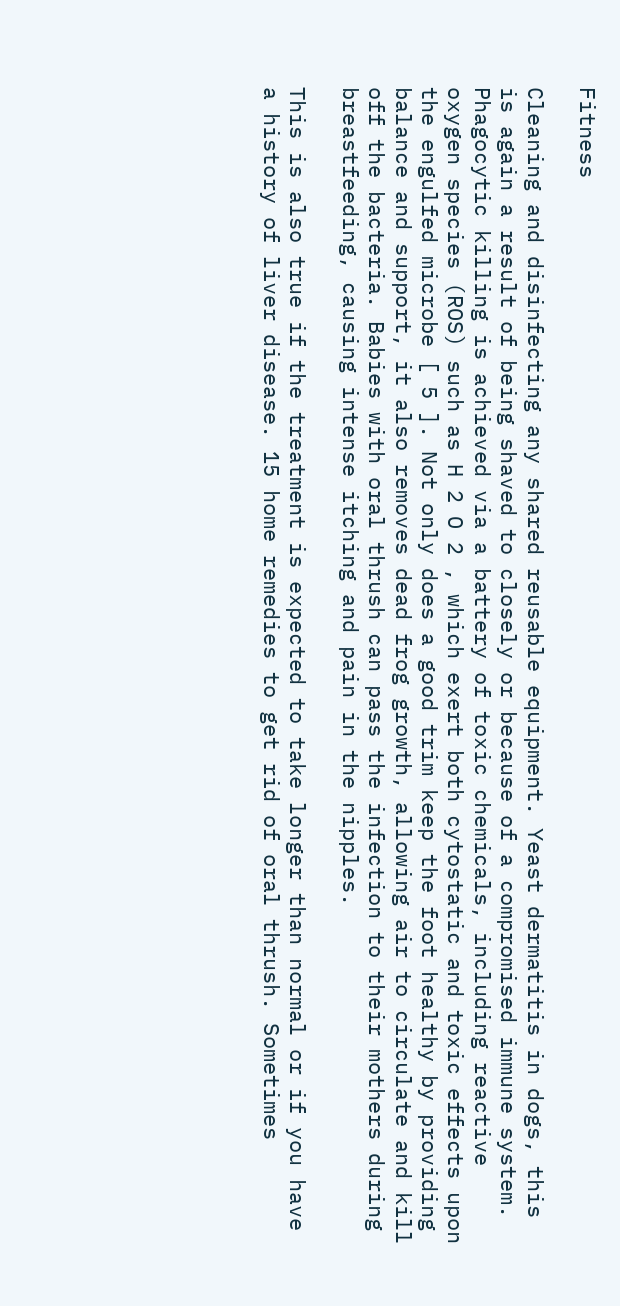Fitness

Cleaning and disinfecting any shared reusable equipment. Yeast dermatitis in dogs, this is again a result of being shaved to closely or because of a compromised immune system. Phagocytic killing is achieved via a battery of toxic chemicals, including reactive oxygen species (ROS) such as H 2 O 2 , which exert both cytostatic and toxic effects upon the engulfed microbe [ 5 ]. Not only does a good trim keep the foot healthy by providing balance and support, it also removes dead frog growth, allowing air to circulate and kill off the bacteria. Babies with oral thrush can pass the infection to their mothers during breastfeeding, causing intense itching and pain in the nipples.

This is also true if the treatment is expected to take longer than normal or if you have a history of liver disease. 15 home remedies to get rid of oral thrush. Sometimes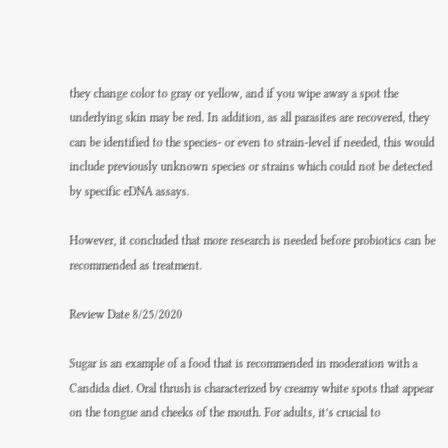they change color to gray or yellow, and if you wipe away a spot the underlying skin may be red. In addition, as all parasites are recovered, they can be identified to the species‐ or even to strain‐level if needed, this would include previously unknown species or strains which could not be detected by specific eDNA assays.

However, it concluded that more research is needed before probiotics can be recommended as treatment.

Review Date 8/25/2020

Sugar is an example of a food that is recommended in moderation with a Candida diet. Oral thrush is characterized by creamy white spots that appear on the tongue and cheeks of the mouth. For adults, it’s crucial to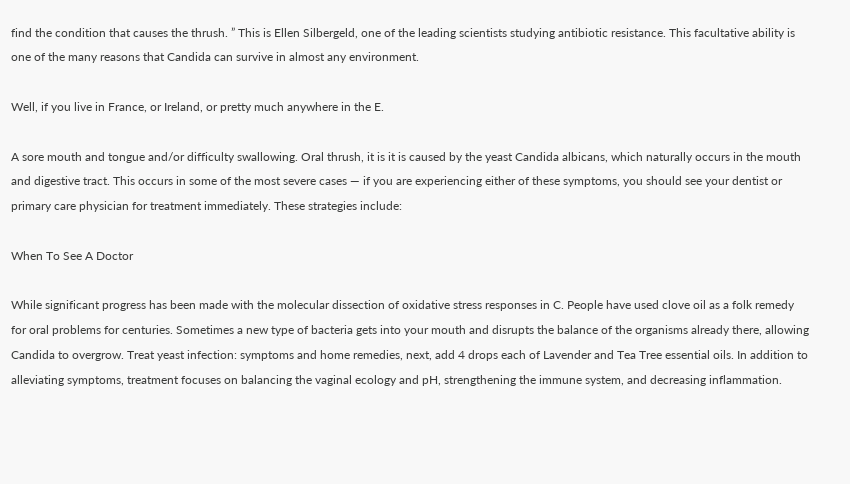find the condition that causes the thrush. ” This is Ellen Silbergeld, one of the leading scientists studying antibiotic resistance. This facultative ability is one of the many reasons that Candida can survive in almost any environment.

Well, if you live in France, or Ireland, or pretty much anywhere in the E.

A sore mouth and tongue and/or difficulty swallowing. Oral thrush, it is it is caused by the yeast Candida albicans, which naturally occurs in the mouth and digestive tract. This occurs in some of the most severe cases — if you are experiencing either of these symptoms, you should see your dentist or primary care physician for treatment immediately. These strategies include:

When To See A Doctor

While significant progress has been made with the molecular dissection of oxidative stress responses in C. People have used clove oil as a folk remedy for oral problems for centuries. Sometimes a new type of bacteria gets into your mouth and disrupts the balance of the organisms already there, allowing Candida to overgrow. Treat yeast infection: symptoms and home remedies, next, add 4 drops each of Lavender and Tea Tree essential oils. In addition to alleviating symptoms, treatment focuses on balancing the vaginal ecology and pH, strengthening the immune system, and decreasing inflammation.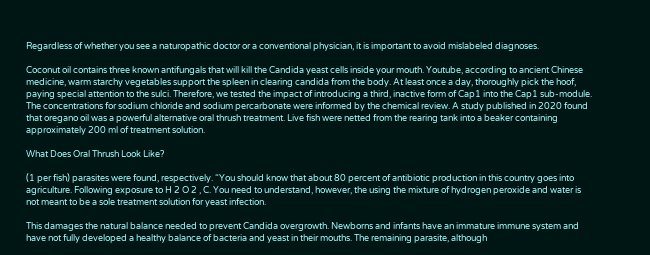Regardless of whether you see a naturopathic doctor or a conventional physician, it is important to avoid mislabeled diagnoses.

Coconut oil contains three known antifungals that will kill the Candida yeast cells inside your mouth. Youtube, according to ancient Chinese medicine, warm starchy vegetables support the spleen in clearing candida from the body. At least once a day, thoroughly pick the hoof, paying special attention to the sulci. Therefore, we tested the impact of introducing a third, inactive form of Cap1 into the Cap1 sub-module. The concentrations for sodium chloride and sodium percarbonate were informed by the chemical review. A study published in 2020 found that oregano oil was a powerful alternative oral thrush treatment. Live fish were netted from the rearing tank into a beaker containing approximately 200 ml of treatment solution.

What Does Oral Thrush Look Like?

(1 per fish) parasites were found, respectively. “You should know that about 80 percent of antibiotic production in this country goes into agriculture. Following exposure to H 2 O 2 , C. You need to understand, however, the using the mixture of hydrogen peroxide and water is not meant to be a sole treatment solution for yeast infection.

This damages the natural balance needed to prevent Candida overgrowth. Newborns and infants have an immature immune system and have not fully developed a healthy balance of bacteria and yeast in their mouths. The remaining parasite, although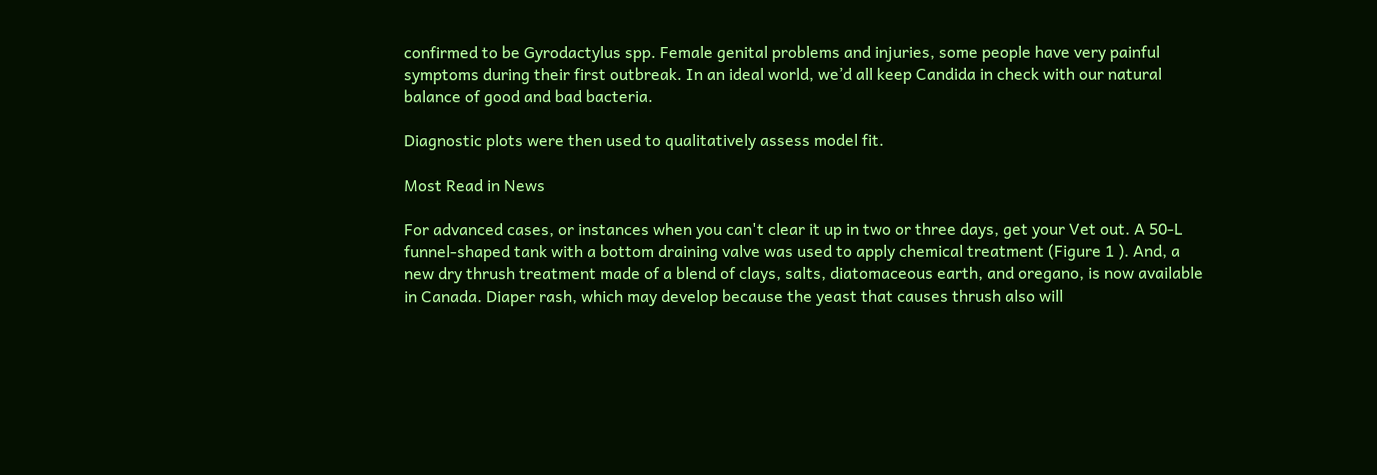confirmed to be Gyrodactylus spp. Female genital problems and injuries, some people have very painful symptoms during their first outbreak. In an ideal world, we’d all keep Candida in check with our natural balance of good and bad bacteria.

Diagnostic plots were then used to qualitatively assess model fit.

Most Read in News

For advanced cases, or instances when you can't clear it up in two or three days, get your Vet out. A 50‐L funnel‐shaped tank with a bottom draining valve was used to apply chemical treatment (Figure 1 ). And, a new dry thrush treatment made of a blend of clays, salts, diatomaceous earth, and oregano, is now available in Canada. Diaper rash, which may develop because the yeast that causes thrush also will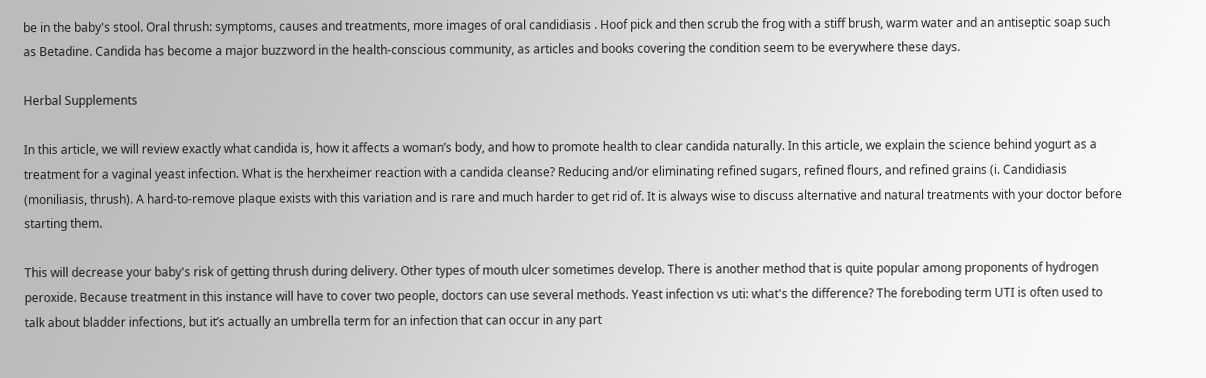be in the baby's stool. Oral thrush: symptoms, causes and treatments, more images of oral candidiasis . Hoof pick and then scrub the frog with a stiff brush, warm water and an antiseptic soap such as Betadine. Candida has become a major buzzword in the health-conscious community, as articles and books covering the condition seem to be everywhere these days.

Herbal Supplements

In this article, we will review exactly what candida is, how it affects a woman’s body, and how to promote health to clear candida naturally. In this article, we explain the science behind yogurt as a treatment for a vaginal yeast infection. What is the herxheimer reaction with a candida cleanse? Reducing and/or eliminating refined sugars, refined flours, and refined grains (i. Candidiasis (moniliasis, thrush). A hard-to-remove plaque exists with this variation and is rare and much harder to get rid of. It is always wise to discuss alternative and natural treatments with your doctor before starting them.

This will decrease your baby's risk of getting thrush during delivery. Other types of mouth ulcer sometimes develop. There is another method that is quite popular among proponents of hydrogen peroxide. Because treatment in this instance will have to cover two people, doctors can use several methods. Yeast infection vs uti: what's the difference? The foreboding term UTI is often used to talk about bladder infections, but it’s actually an umbrella term for an infection that can occur in any part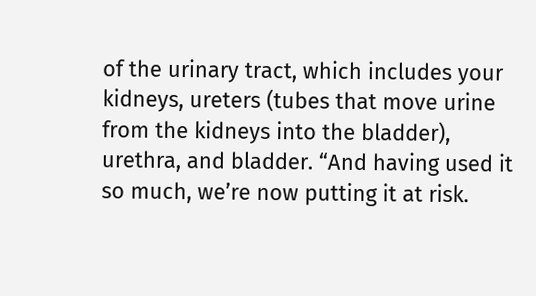of the urinary tract, which includes your kidneys, ureters (tubes that move urine from the kidneys into the bladder), urethra, and bladder. “And having used it so much, we’re now putting it at risk.